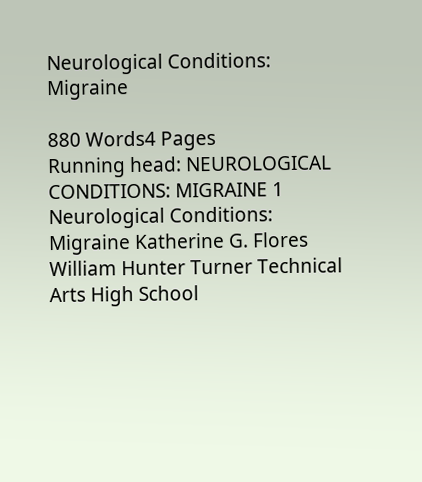Neurological Conditions: Migraine

880 Words4 Pages
Running head: NEUROLOGICAL CONDITIONS: MIGRAINE 1 Neurological Conditions: Migraine Katherine G. Flores William Hunter Turner Technical Arts High School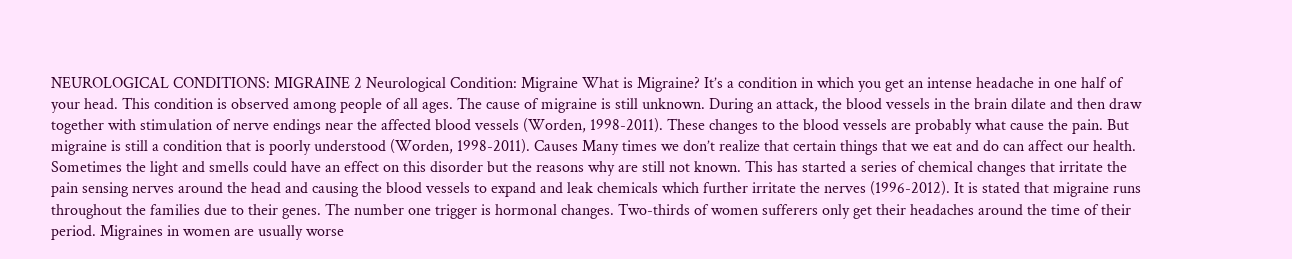NEUROLOGICAL CONDITIONS: MIGRAINE 2 Neurological Condition: Migraine What is Migraine? It’s a condition in which you get an intense headache in one half of your head. This condition is observed among people of all ages. The cause of migraine is still unknown. During an attack, the blood vessels in the brain dilate and then draw together with stimulation of nerve endings near the affected blood vessels (Worden, 1998-2011). These changes to the blood vessels are probably what cause the pain. But migraine is still a condition that is poorly understood (Worden, 1998-2011). Causes Many times we don’t realize that certain things that we eat and do can affect our health. Sometimes the light and smells could have an effect on this disorder but the reasons why are still not known. This has started a series of chemical changes that irritate the pain sensing nerves around the head and causing the blood vessels to expand and leak chemicals which further irritate the nerves (1996-2012). It is stated that migraine runs throughout the families due to their genes. The number one trigger is hormonal changes. Two-thirds of women sufferers only get their headaches around the time of their period. Migraines in women are usually worse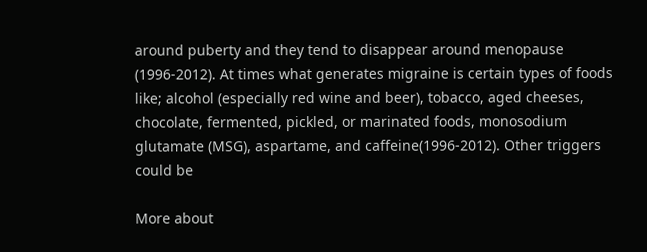around puberty and they tend to disappear around menopause (1996-2012). At times what generates migraine is certain types of foods like; alcohol (especially red wine and beer), tobacco, aged cheeses, chocolate, fermented, pickled, or marinated foods, monosodium glutamate (MSG), aspartame, and caffeine(1996-2012). Other triggers could be

More about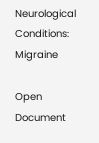Neurological Conditions: Migraine

Open Document